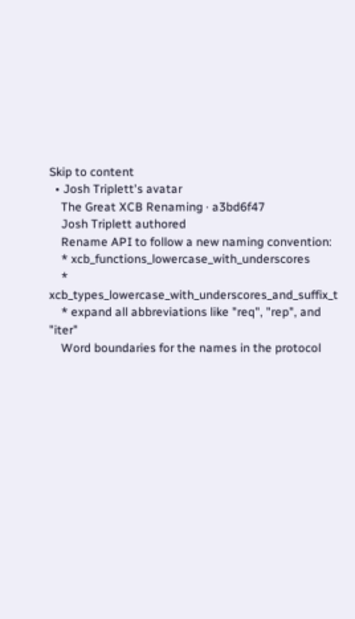Skip to content
  • Josh Triplett's avatar
    The Great XCB Renaming · a3bd6f47
    Josh Triplett authored
    Rename API to follow a new naming convention:
    * xcb_functions_lowercase_with_underscores
    * xcb_types_lowercase_with_underscores_and_suffix_t
    * expand all abbreviations like "req", "rep", and "iter"
    Word boundaries for the names in the protocol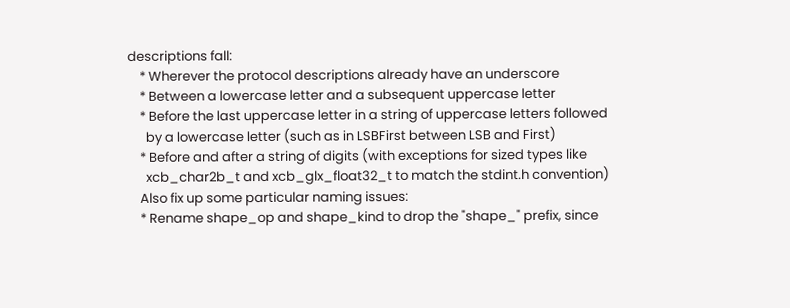descriptions fall:
    * Wherever the protocol descriptions already have an underscore
    * Between a lowercase letter and a subsequent uppercase letter
    * Before the last uppercase letter in a string of uppercase letters followed
      by a lowercase letter (such as in LSBFirst between LSB and First)
    * Before and after a string of digits (with exceptions for sized types like
      xcb_char2b_t and xcb_glx_float32_t to match the stdint.h convention)
    Also fix up some particular naming issues:
    * Rename shape_op and shape_kind to drop the "shape_" prefix, since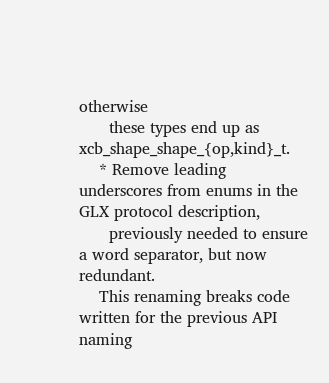otherwise
      these types end up as xcb_shape_shape_{op,kind}_t.
    * Remove leading underscores from enums in the GLX protocol description,
      previously needed to ensure a word separator, but now redundant.
    This renaming breaks code written for the previous API naming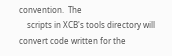convention.  The
    scripts in XCB's tools directory will convert code written for the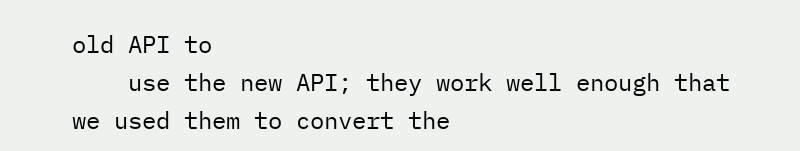old API to
    use the new API; they work well enough that we used them to convert the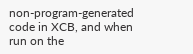non-program-generated code in XCB, and when run on the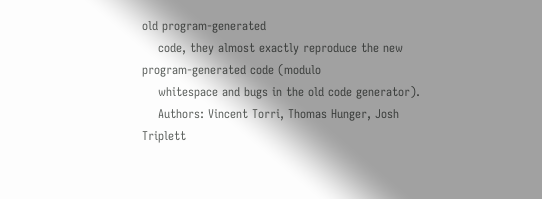old program-generated
    code, they almost exactly reproduce the new program-generated code (modulo
    whitespace and bugs in the old code generator).
    Authors: Vincent Torri, Thomas Hunger, Josh Triplett